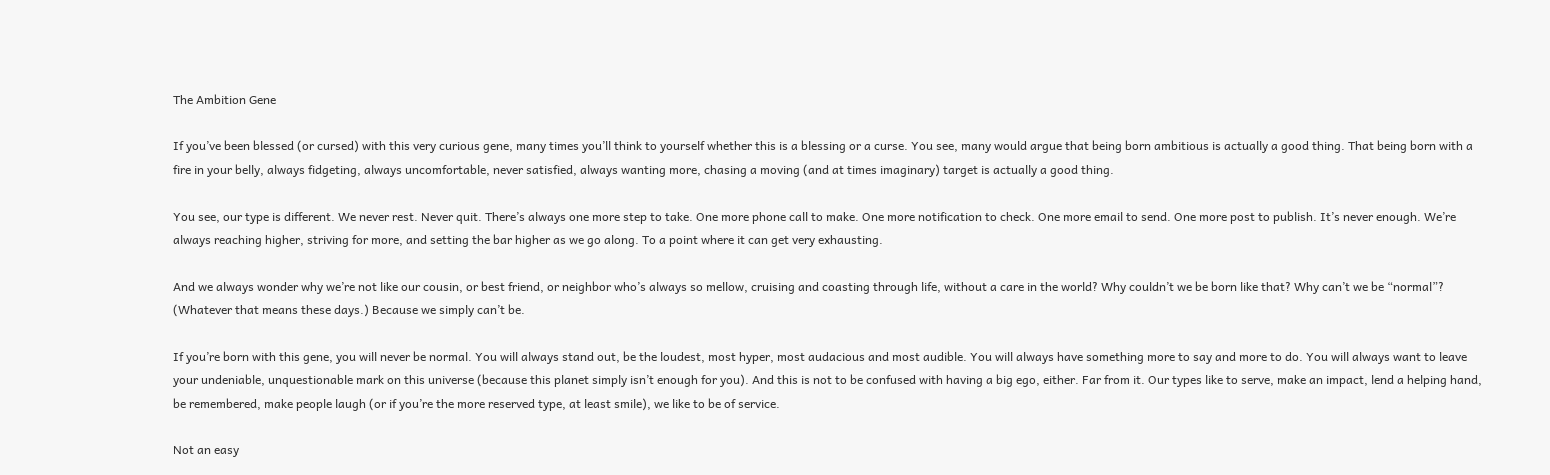The Ambition Gene

If you’ve been blessed (or cursed) with this very curious gene, many times you’ll think to yourself whether this is a blessing or a curse. You see, many would argue that being born ambitious is actually a good thing. That being born with a fire in your belly, always fidgeting, always uncomfortable, never satisfied, always wanting more, chasing a moving (and at times imaginary) target is actually a good thing.

You see, our type is different. We never rest. Never quit. There’s always one more step to take. One more phone call to make. One more notification to check. One more email to send. One more post to publish. It’s never enough. We’re always reaching higher, striving for more, and setting the bar higher as we go along. To a point where it can get very exhausting.

And we always wonder why we’re not like our cousin, or best friend, or neighbor who’s always so mellow, cruising and coasting through life, without a care in the world? Why couldn’t we be born like that? Why can’t we be “normal”? (Whatever that means these days.) Because we simply can’t be.

If you’re born with this gene, you will never be normal. You will always stand out, be the loudest, most hyper, most audacious and most audible. You will always have something more to say and more to do. You will always want to leave your undeniable, unquestionable mark on this universe (because this planet simply isn’t enough for you). And this is not to be confused with having a big ego, either. Far from it. Our types like to serve, make an impact, lend a helping hand, be remembered, make people laugh (or if you’re the more reserved type, at least smile), we like to be of service.

Not an easy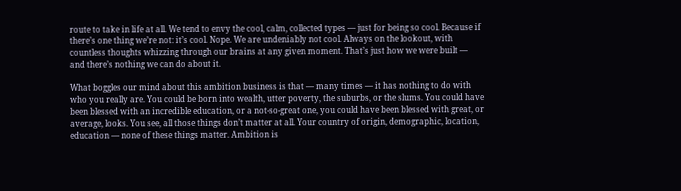route to take in life at all. We tend to envy the cool, calm, collected types — just for being so cool. Because if there’s one thing we’re not: it’s cool. Nope. We are undeniably not cool. Always on the lookout, with countless thoughts whizzing through our brains at any given moment. That’s just how we were built — and there’s nothing we can do about it.

What boggles our mind about this ambition business is that — many times — it has nothing to do with who you really are. You could be born into wealth, utter poverty, the suburbs, or the slums. You could have been blessed with an incredible education, or a not-so-great one, you could have been blessed with great, or average, looks. You see, all those things don’t matter at all. Your country of origin, demographic, location, education — none of these things matter. Ambition is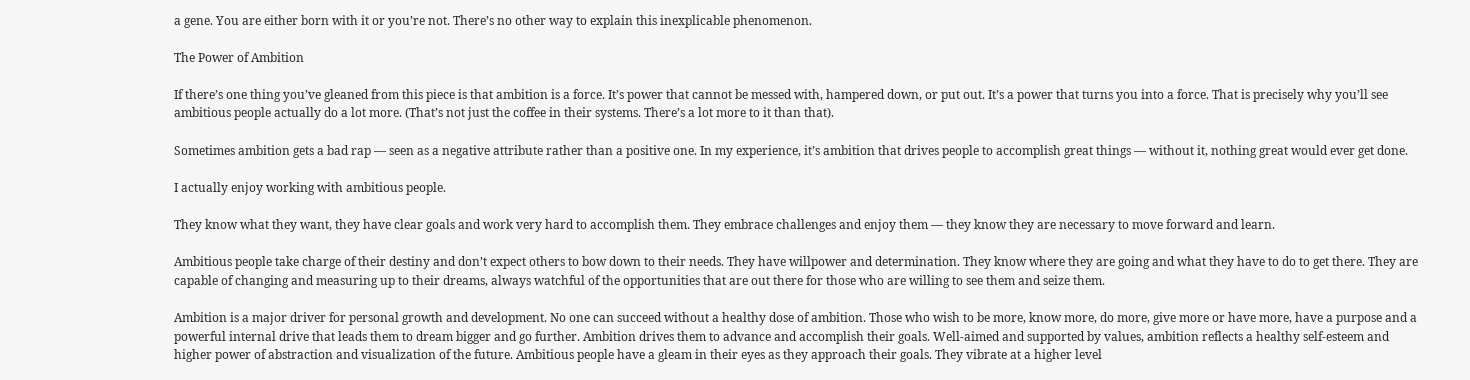a gene. You are either born with it or you’re not. There’s no other way to explain this inexplicable phenomenon.

The Power of Ambition

If there’s one thing you’ve gleaned from this piece is that ambition is a force. It’s power that cannot be messed with, hampered down, or put out. It’s a power that turns you into a force. That is precisely why you’ll see ambitious people actually do a lot more. (That’s not just the coffee in their systems. There’s a lot more to it than that).

Sometimes ambition gets a bad rap — seen as a negative attribute rather than a positive one. In my experience, it’s ambition that drives people to accomplish great things — without it, nothing great would ever get done.

I actually enjoy working with ambitious people.

They know what they want, they have clear goals and work very hard to accomplish them. They embrace challenges and enjoy them — they know they are necessary to move forward and learn.

Ambitious people take charge of their destiny and don’t expect others to bow down to their needs. They have willpower and determination. They know where they are going and what they have to do to get there. They are capable of changing and measuring up to their dreams, always watchful of the opportunities that are out there for those who are willing to see them and seize them.

Ambition is a major driver for personal growth and development. No one can succeed without a healthy dose of ambition. Those who wish to be more, know more, do more, give more or have more, have a purpose and a powerful internal drive that leads them to dream bigger and go further. Ambition drives them to advance and accomplish their goals. Well-aimed and supported by values, ambition reflects a healthy self-esteem and higher power of abstraction and visualization of the future. Ambitious people have a gleam in their eyes as they approach their goals. They vibrate at a higher level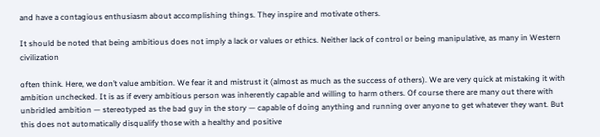and have a contagious enthusiasm about accomplishing things. They inspire and motivate others.

It should be noted that being ambitious does not imply a lack or values or ethics. Neither lack of control or being manipulative, as many in Western civilization

often think. Here, we don’t value ambition. We fear it and mistrust it (almost as much as the success of others). We are very quick at mistaking it with ambition unchecked. It is as if every ambitious person was inherently capable and willing to harm others. Of course there are many out there with unbridled ambition — stereotyped as the bad guy in the story — capable of doing anything and running over anyone to get whatever they want. But this does not automatically disqualify those with a healthy and positive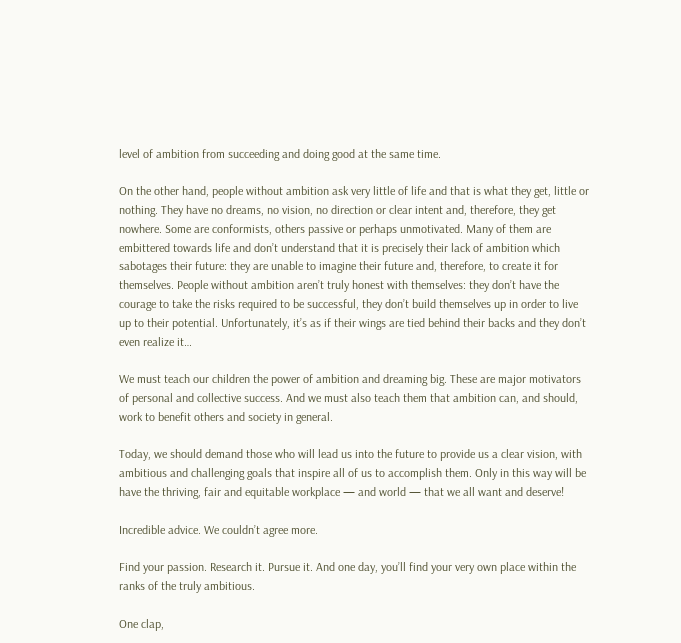level of ambition from succeeding and doing good at the same time.

On the other hand, people without ambition ask very little of life and that is what they get, little or nothing. They have no dreams, no vision, no direction or clear intent and, therefore, they get nowhere. Some are conformists, others passive or perhaps unmotivated. Many of them are embittered towards life and don’t understand that it is precisely their lack of ambition which sabotages their future: they are unable to imagine their future and, therefore, to create it for themselves. People without ambition aren’t truly honest with themselves: they don’t have the courage to take the risks required to be successful, they don’t build themselves up in order to live up to their potential. Unfortunately, it’s as if their wings are tied behind their backs and they don’t even realize it…

We must teach our children the power of ambition and dreaming big. These are major motivators of personal and collective success. And we must also teach them that ambition can, and should, work to benefit others and society in general.

Today, we should demand those who will lead us into the future to provide us a clear vision, with ambitious and challenging goals that inspire all of us to accomplish them. Only in this way will be have the thriving, fair and equitable workplace — and world — that we all want and deserve!

Incredible advice. We couldn’t agree more.

Find your passion. Research it. Pursue it. And one day, you’ll find your very own place within the ranks of the truly ambitious.

One clap,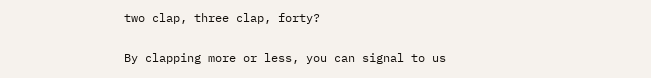two clap, three clap, forty?

By clapping more or less, you can signal to us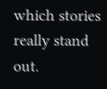which stories really stand out.